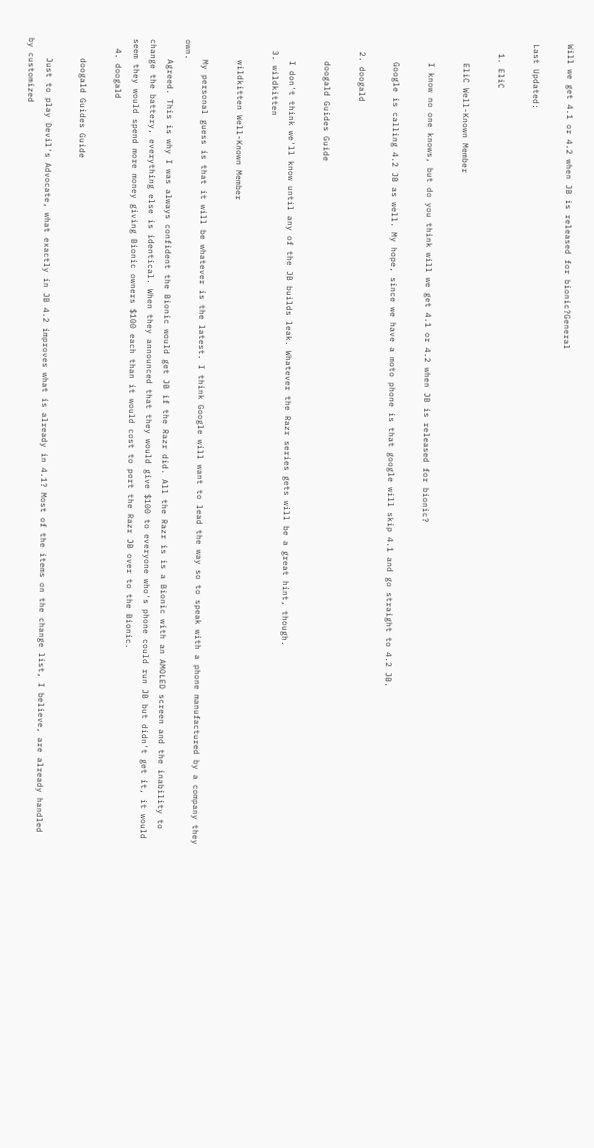Will we get 4.1 or 4.2 when JB is released for bionic?General

Last Updated:

  1. EliC

    EliC Well-Known Member

    I know no one knows, but do you think will we get 4.1 or 4.2 when JB is released for bionic?

    Google is calling 4.2 JB as well. My hope, since we have a moto phone is that google will skip 4.1 and go straight to 4.2 JB.

  2. doogald

    doogald Guides Guide

    I don't think we'll know until any of the JB builds leak. Whatever the Razr series gets will be a great hint, though.
  3. wildkitten

    wildkitten Well-Known Member

    My personal guess is that it will be whatever is the latest. I think Google will want to lead the way so to speak with a phone manufactured by a company they own.
    Agreed. This is why I was always confident the Bionic would get JB if the Razr did. All the Razr is is a Bionic with an AMOLED screen and the inability to change the battery, everything else is identical. When they announced that they would give $100 to everyone who's phone could run JB but didn't get it, it would seem they would spend more money giving Bionic owners $100 each than it would cost to port the Razr JB over to the Bionic.
  4. doogald

    doogald Guides Guide

    Just to play Devil's Advocate, what exactly in JB 4.2 improves what is already in 4.1? Most of the items on the change list, I believe, are already handled by customized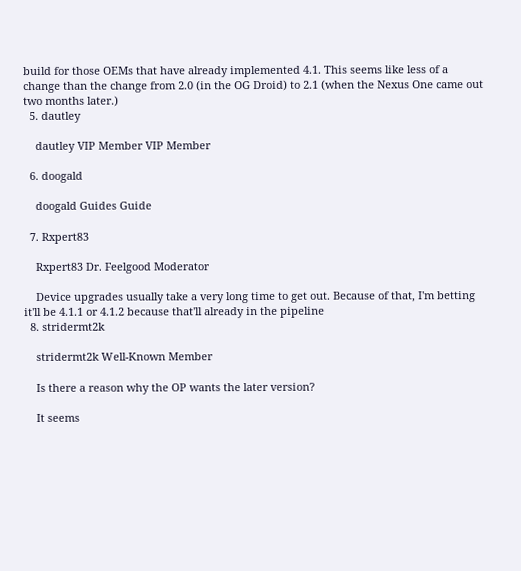build for those OEMs that have already implemented 4.1. This seems like less of a change than the change from 2.0 (in the OG Droid) to 2.1 (when the Nexus One came out two months later.)
  5. dautley

    dautley VIP Member VIP Member

  6. doogald

    doogald Guides Guide

  7. Rxpert83

    Rxpert83 Dr. Feelgood Moderator

    Device upgrades usually take a very long time to get out. Because of that, I'm betting it'll be 4.1.1 or 4.1.2 because that'll already in the pipeline
  8. stridermt2k

    stridermt2k Well-Known Member

    Is there a reason why the OP wants the later version?

    It seems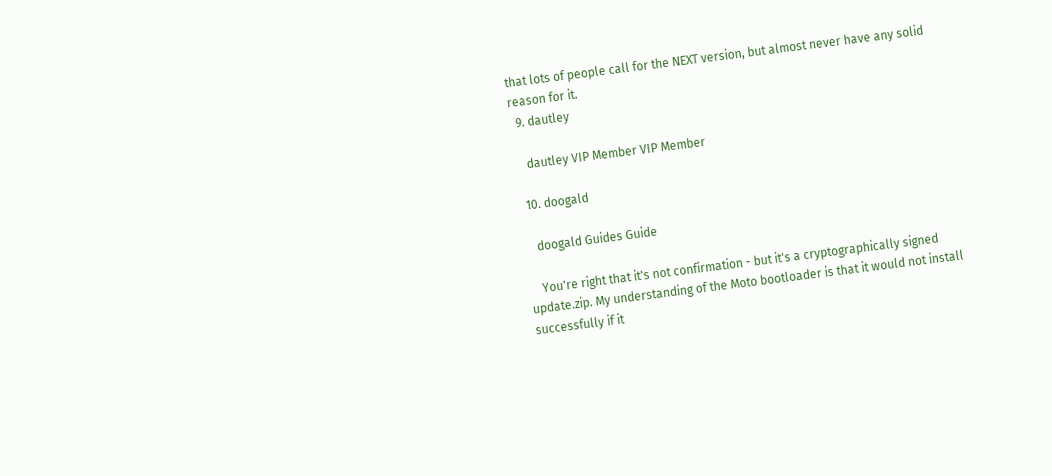that lots of people call for the NEXT version, but almost never have any solid reason for it.
  9. dautley

    dautley VIP Member VIP Member

  10. doogald

    doogald Guides Guide

    You're right that it's not confirmation - but it's a cryptographically signed update.zip. My understanding of the Moto bootloader is that it would not install successfully if it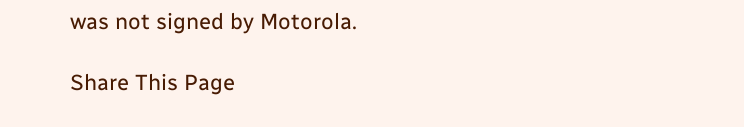was not signed by Motorola.

Share This Page